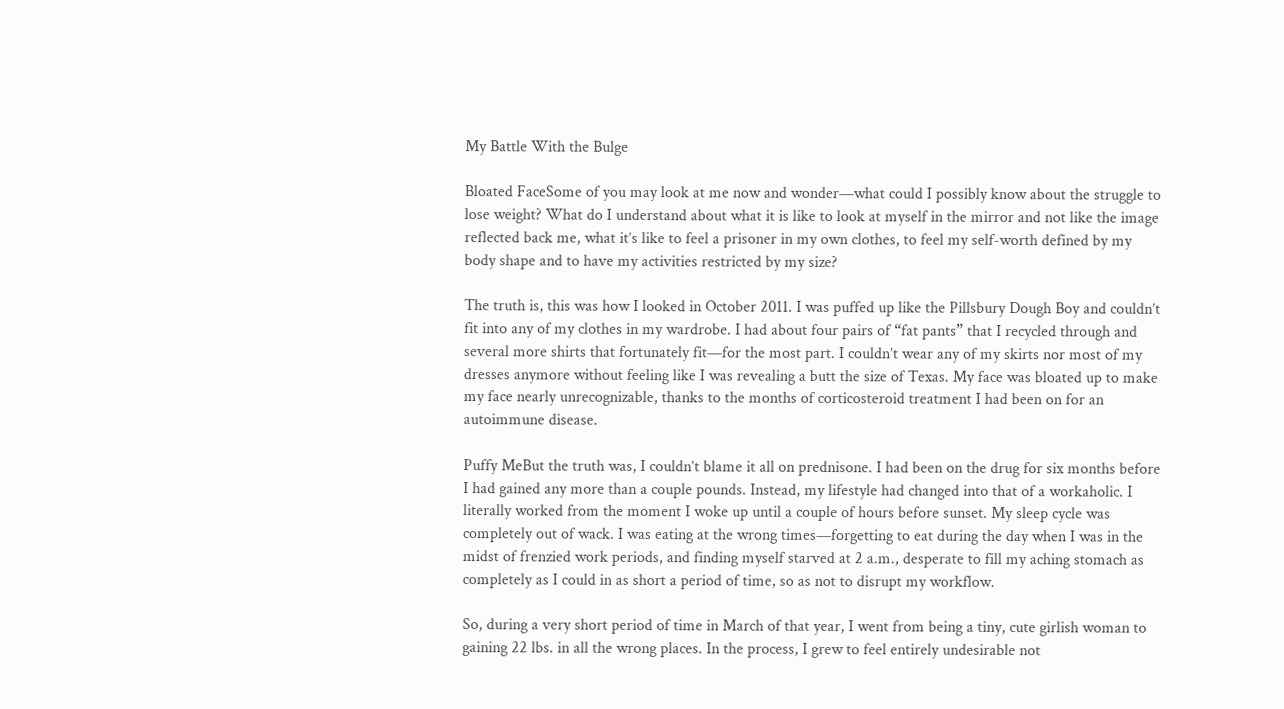My Battle With the Bulge

Bloated FaceSome of you may look at me now and wonder—what could I possibly know about the struggle to lose weight? What do I understand about what it is like to look at myself in the mirror and not like the image reflected back me, what it’s like to feel a prisoner in my own clothes, to feel my self-worth defined by my body shape and to have my activities restricted by my size?

The truth is, this was how I looked in October 2011. I was puffed up like the Pillsbury Dough Boy and couldn’t fit into any of my clothes in my wardrobe. I had about four pairs of “fat pants” that I recycled through and several more shirts that fortunately fit—for the most part. I couldn’t wear any of my skirts nor most of my dresses anymore without feeling like I was revealing a butt the size of Texas. My face was bloated up to make my face nearly unrecognizable, thanks to the months of corticosteroid treatment I had been on for an autoimmune disease.

Puffy MeBut the truth was, I couldn’t blame it all on prednisone. I had been on the drug for six months before I had gained any more than a couple pounds. Instead, my lifestyle had changed into that of a workaholic. I literally worked from the moment I woke up until a couple of hours before sunset. My sleep cycle was completely out of wack. I was eating at the wrong times—forgetting to eat during the day when I was in the midst of frenzied work periods, and finding myself starved at 2 a.m., desperate to fill my aching stomach as completely as I could in as short a period of time, so as not to disrupt my workflow.

So, during a very short period of time in March of that year, I went from being a tiny, cute girlish woman to gaining 22 lbs. in all the wrong places. In the process, I grew to feel entirely undesirable not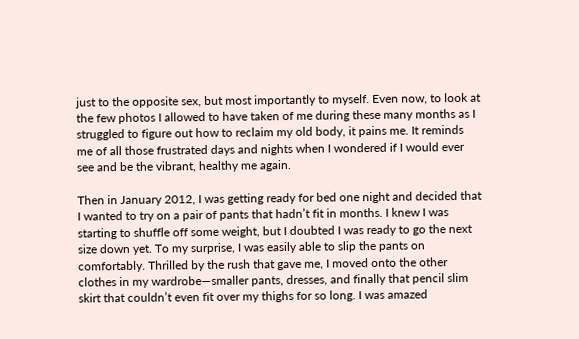just to the opposite sex, but most importantly to myself. Even now, to look at the few photos I allowed to have taken of me during these many months as I struggled to figure out how to reclaim my old body, it pains me. It reminds me of all those frustrated days and nights when I wondered if I would ever see and be the vibrant, healthy me again.

Then in January 2012, I was getting ready for bed one night and decided that I wanted to try on a pair of pants that hadn’t fit in months. I knew I was starting to shuffle off some weight, but I doubted I was ready to go the next size down yet. To my surprise, I was easily able to slip the pants on comfortably. Thrilled by the rush that gave me, I moved onto the other clothes in my wardrobe—smaller pants, dresses, and finally that pencil slim skirt that couldn’t even fit over my thighs for so long. I was amazed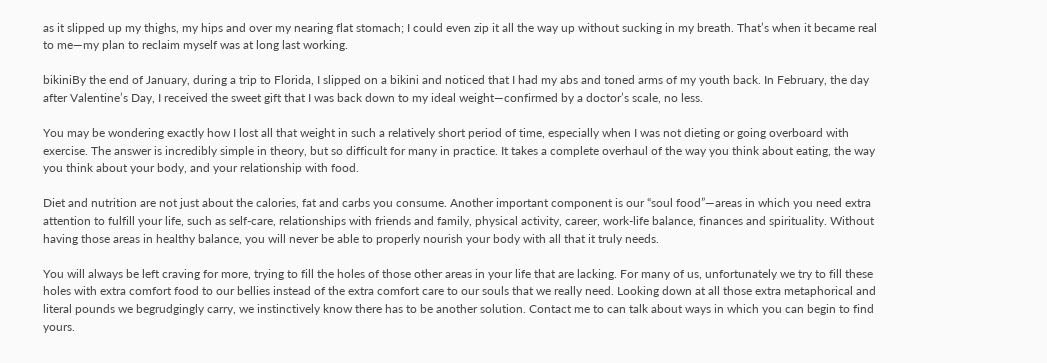as it slipped up my thighs, my hips and over my nearing flat stomach; I could even zip it all the way up without sucking in my breath. That’s when it became real to me—my plan to reclaim myself was at long last working.

bikiniBy the end of January, during a trip to Florida, I slipped on a bikini and noticed that I had my abs and toned arms of my youth back. In February, the day after Valentine’s Day, I received the sweet gift that I was back down to my ideal weight—confirmed by a doctor’s scale, no less.

You may be wondering exactly how I lost all that weight in such a relatively short period of time, especially when I was not dieting or going overboard with exercise. The answer is incredibly simple in theory, but so difficult for many in practice. It takes a complete overhaul of the way you think about eating, the way you think about your body, and your relationship with food.

Diet and nutrition are not just about the calories, fat and carbs you consume. Another important component is our “soul food”—areas in which you need extra attention to fulfill your life, such as self-care, relationships with friends and family, physical activity, career, work-life balance, finances and spirituality. Without having those areas in healthy balance, you will never be able to properly nourish your body with all that it truly needs.

You will always be left craving for more, trying to fill the holes of those other areas in your life that are lacking. For many of us, unfortunately we try to fill these holes with extra comfort food to our bellies instead of the extra comfort care to our souls that we really need. Looking down at all those extra metaphorical and literal pounds we begrudgingly carry, we instinctively know there has to be another solution. Contact me to can talk about ways in which you can begin to find yours.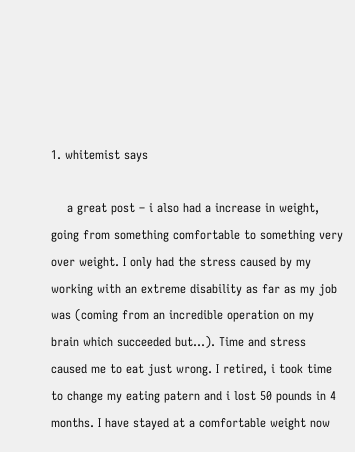1. whitemist says

    a great post – i also had a increase in weight, going from something comfortable to something very over weight. I only had the stress caused by my working with an extreme disability as far as my job was (coming from an incredible operation on my brain which succeeded but…). Time and stress caused me to eat just wrong. I retired, i took time to change my eating patern and i lost 50 pounds in 4 months. I have stayed at a comfortable weight now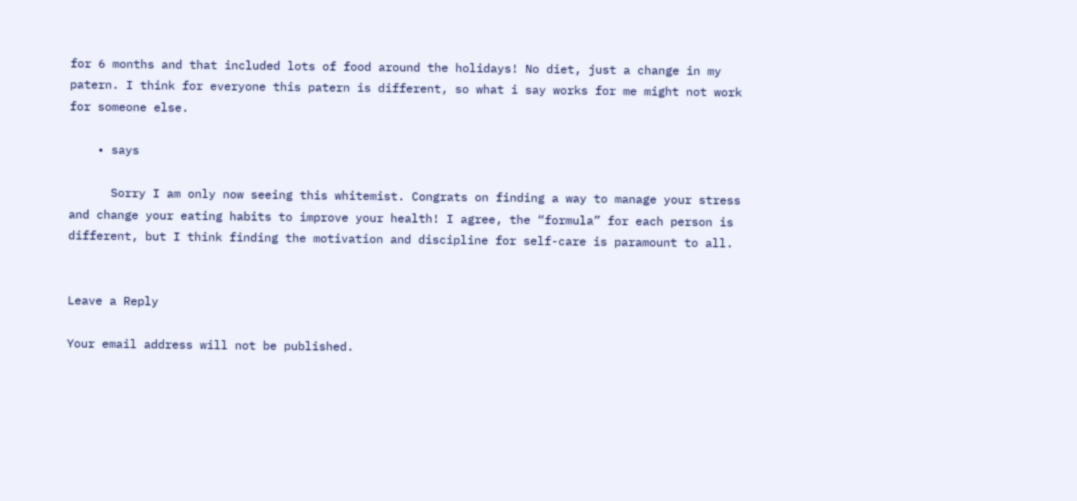for 6 months and that included lots of food around the holidays! No diet, just a change in my patern. I think for everyone this patern is different, so what i say works for me might not work for someone else.

    • says

      Sorry I am only now seeing this whitemist. Congrats on finding a way to manage your stress and change your eating habits to improve your health! I agree, the “formula” for each person is different, but I think finding the motivation and discipline for self-care is paramount to all.


Leave a Reply

Your email address will not be published.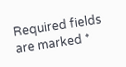Required fields are marked *